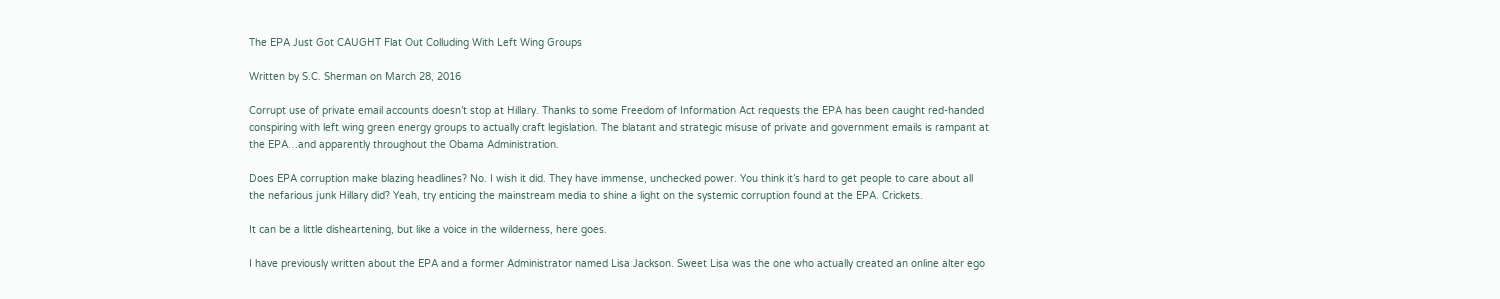The EPA Just Got CAUGHT Flat Out Colluding With Left Wing Groups

Written by S.C. Sherman on March 28, 2016

Corrupt use of private email accounts doesn’t stop at Hillary. Thanks to some Freedom of Information Act requests the EPA has been caught red-handed conspiring with left wing green energy groups to actually craft legislation. The blatant and strategic misuse of private and government emails is rampant at the EPA…and apparently throughout the Obama Administration.

Does EPA corruption make blazing headlines? No. I wish it did. They have immense, unchecked power. You think it’s hard to get people to care about all the nefarious junk Hillary did? Yeah, try enticing the mainstream media to shine a light on the systemic corruption found at the EPA. Crickets.

It can be a little disheartening, but like a voice in the wilderness, here goes.

I have previously written about the EPA and a former Administrator named Lisa Jackson. Sweet Lisa was the one who actually created an online alter ego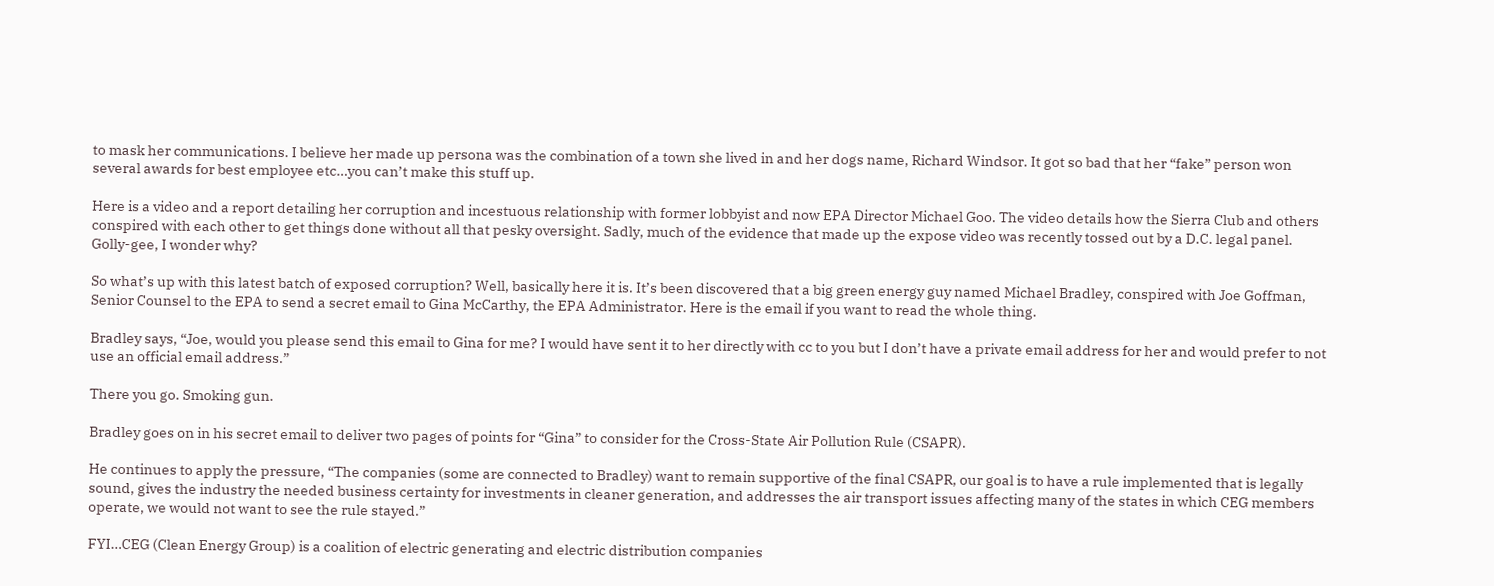to mask her communications. I believe her made up persona was the combination of a town she lived in and her dogs name, Richard Windsor. It got so bad that her “fake” person won several awards for best employee etc…you can’t make this stuff up.

Here is a video and a report detailing her corruption and incestuous relationship with former lobbyist and now EPA Director Michael Goo. The video details how the Sierra Club and others conspired with each other to get things done without all that pesky oversight. Sadly, much of the evidence that made up the expose video was recently tossed out by a D.C. legal panel. Golly-gee, I wonder why?

So what’s up with this latest batch of exposed corruption? Well, basically here it is. It’s been discovered that a big green energy guy named Michael Bradley, conspired with Joe Goffman, Senior Counsel to the EPA to send a secret email to Gina McCarthy, the EPA Administrator. Here is the email if you want to read the whole thing.

Bradley says, “Joe, would you please send this email to Gina for me? I would have sent it to her directly with cc to you but I don’t have a private email address for her and would prefer to not use an official email address.”

There you go. Smoking gun.

Bradley goes on in his secret email to deliver two pages of points for “Gina” to consider for the Cross-State Air Pollution Rule (CSAPR).

He continues to apply the pressure, “The companies (some are connected to Bradley) want to remain supportive of the final CSAPR, our goal is to have a rule implemented that is legally sound, gives the industry the needed business certainty for investments in cleaner generation, and addresses the air transport issues affecting many of the states in which CEG members operate, we would not want to see the rule stayed.”

FYI…CEG (Clean Energy Group) is a coalition of electric generating and electric distribution companies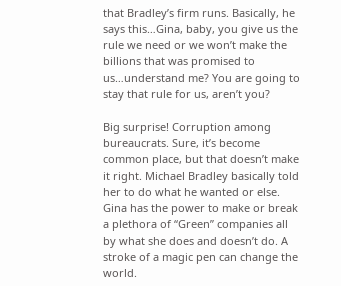that Bradley’s firm runs. Basically, he says this…Gina, baby, you give us the rule we need or we won’t make the billions that was promised to us…understand me? You are going to stay that rule for us, aren’t you?

Big surprise! Corruption among bureaucrats. Sure, it’s become common place, but that doesn’t make it right. Michael Bradley basically told her to do what he wanted or else. Gina has the power to make or break a plethora of “Green” companies all by what she does and doesn’t do. A stroke of a magic pen can change the world.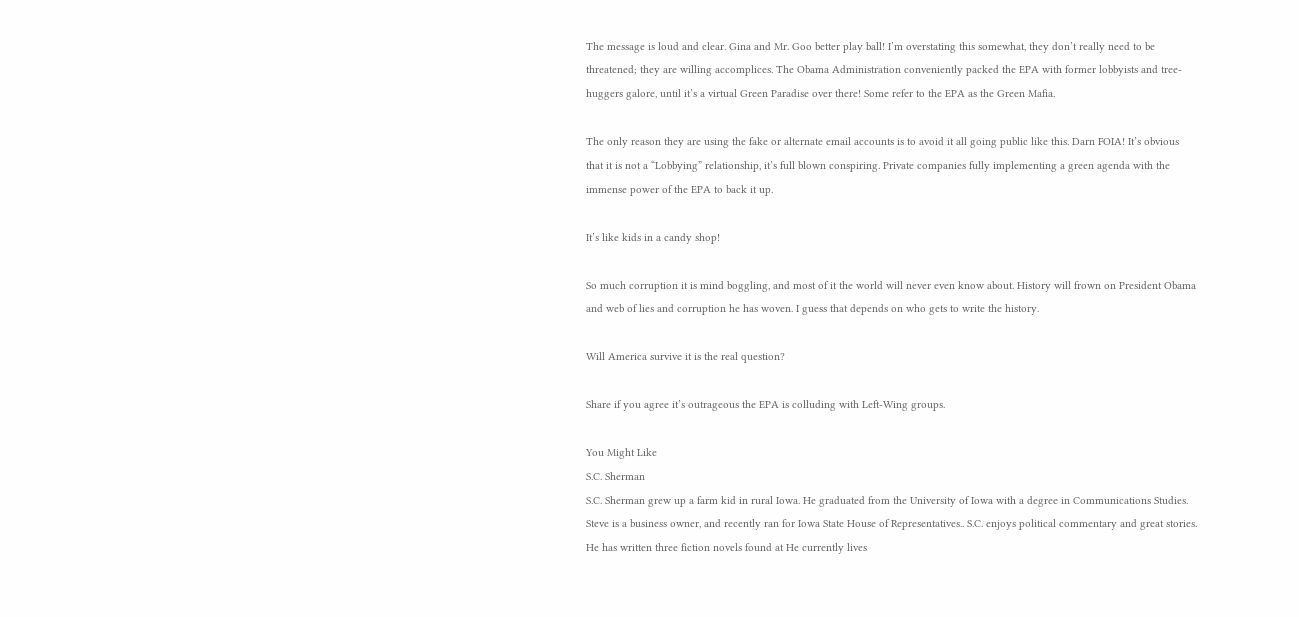The message is loud and clear. Gina and Mr. Goo better play ball! I’m overstating this somewhat, they don’t really need to be threatened; they are willing accomplices. The Obama Administration conveniently packed the EPA with former lobbyists and tree-huggers galore, until it’s a virtual Green Paradise over there! Some refer to the EPA as the Green Mafia.

The only reason they are using the fake or alternate email accounts is to avoid it all going public like this. Darn FOIA! It’s obvious that it is not a “Lobbying” relationship, it’s full blown conspiring. Private companies fully implementing a green agenda with the immense power of the EPA to back it up.

It’s like kids in a candy shop!

So much corruption it is mind boggling, and most of it the world will never even know about. History will frown on President Obama and web of lies and corruption he has woven. I guess that depends on who gets to write the history.

Will America survive it is the real question?

Share if you agree it’s outrageous the EPA is colluding with Left-Wing groups.

You Might Like
S.C. Sherman
S.C. Sherman grew up a farm kid in rural Iowa. He graduated from the University of Iowa with a degree in Communications Studies. Steve is a business owner, and recently ran for Iowa State House of Representatives.. S.C. enjoys political commentary and great stories. He has written three fiction novels found at He currently lives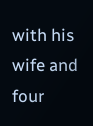with his wife and four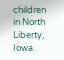children in North Liberty, Iowa.